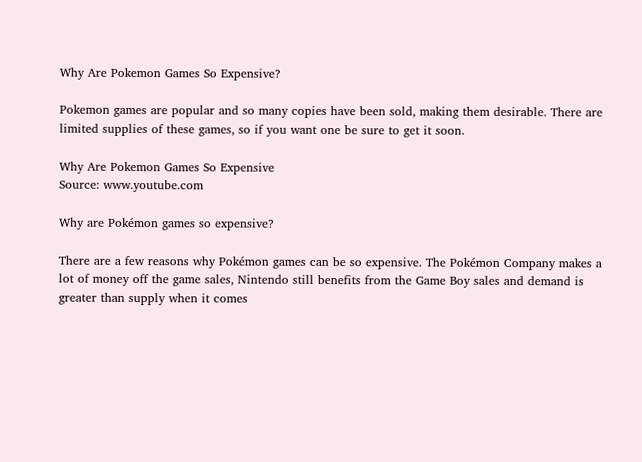Why Are Pokemon Games So Expensive?

Pokemon games are popular and so many copies have been sold, making them desirable. There are limited supplies of these games, so if you want one be sure to get it soon.

Why Are Pokemon Games So Expensive
Source: www.youtube.com

Why are Pokémon games so expensive?

There are a few reasons why Pokémon games can be so expensive. The Pokémon Company makes a lot of money off the game sales, Nintendo still benefits from the Game Boy sales and demand is greater than supply when it comes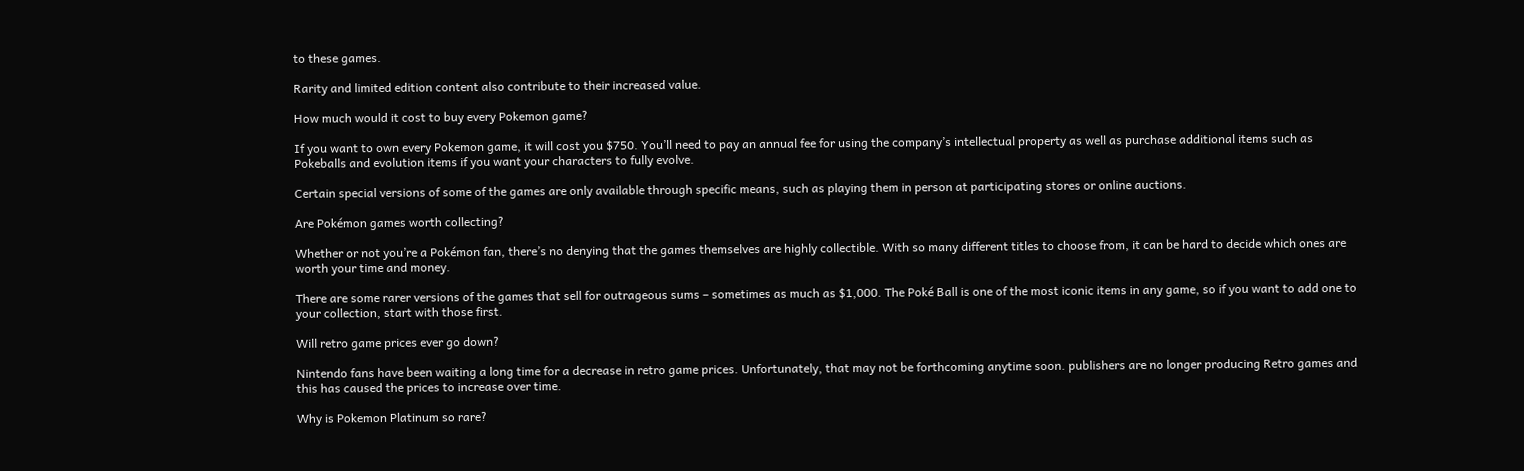to these games.

Rarity and limited edition content also contribute to their increased value.

How much would it cost to buy every Pokemon game?

If you want to own every Pokemon game, it will cost you $750. You’ll need to pay an annual fee for using the company’s intellectual property as well as purchase additional items such as Pokeballs and evolution items if you want your characters to fully evolve.

Certain special versions of some of the games are only available through specific means, such as playing them in person at participating stores or online auctions.

Are Pokémon games worth collecting?

Whether or not you’re a Pokémon fan, there’s no denying that the games themselves are highly collectible. With so many different titles to choose from, it can be hard to decide which ones are worth your time and money.

There are some rarer versions of the games that sell for outrageous sums – sometimes as much as $1,000. The Poké Ball is one of the most iconic items in any game, so if you want to add one to your collection, start with those first.

Will retro game prices ever go down?

Nintendo fans have been waiting a long time for a decrease in retro game prices. Unfortunately, that may not be forthcoming anytime soon. publishers are no longer producing Retro games and this has caused the prices to increase over time.

Why is Pokemon Platinum so rare?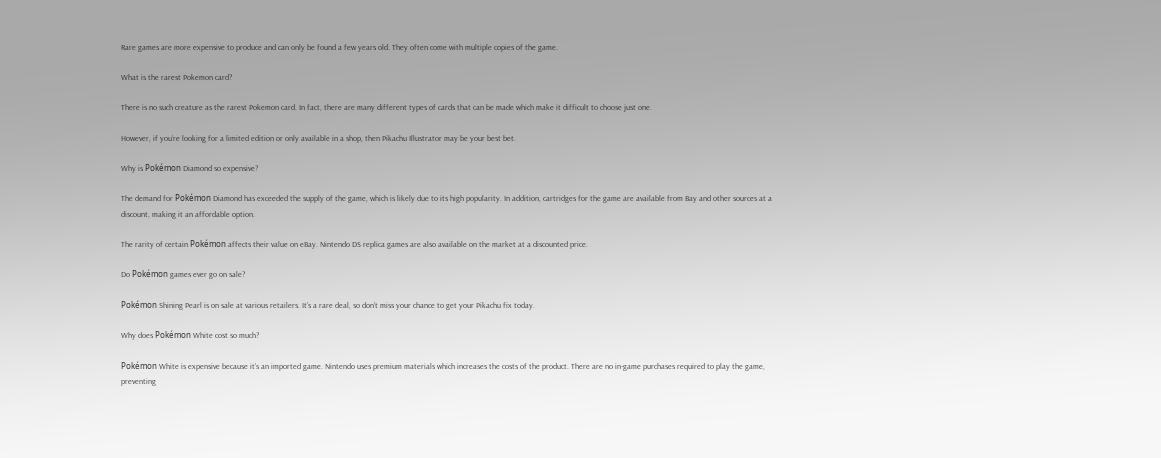Rare games are more expensive to produce and can only be found a few years old. They often come with multiple copies of the game.

What is the rarest Pokemon card?

There is no such creature as the rarest Pokemon card. In fact, there are many different types of cards that can be made which make it difficult to choose just one.

However, if you’re looking for a limited edition or only available in a shop, then Pikachu Illustrator may be your best bet.

Why is Pokémon Diamond so expensive?

The demand for Pokémon Diamond has exceeded the supply of the game, which is likely due to its high popularity. In addition, cartridges for the game are available from Bay and other sources at a discount, making it an affordable option.

The rarity of certain Pokémon affects their value on eBay. Nintendo DS replica games are also available on the market at a discounted price.

Do Pokémon games ever go on sale?

Pokémon Shining Pearl is on sale at various retailers. It’s a rare deal, so don’t miss your chance to get your Pikachu fix today.

Why does Pokémon White cost so much?

Pokémon White is expensive because it’s an imported game. Nintendo uses premium materials which increases the costs of the product. There are no in-game purchases required to play the game, preventing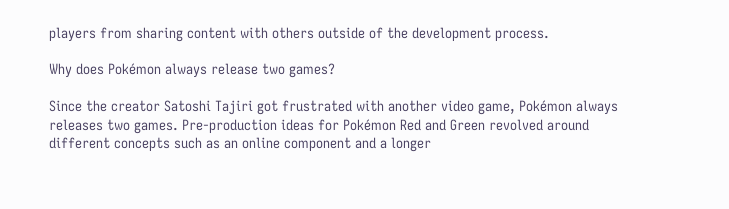players from sharing content with others outside of the development process.

Why does Pokémon always release two games?

Since the creator Satoshi Tajiri got frustrated with another video game, Pokémon always releases two games. Pre-production ideas for Pokémon Red and Green revolved around different concepts such as an online component and a longer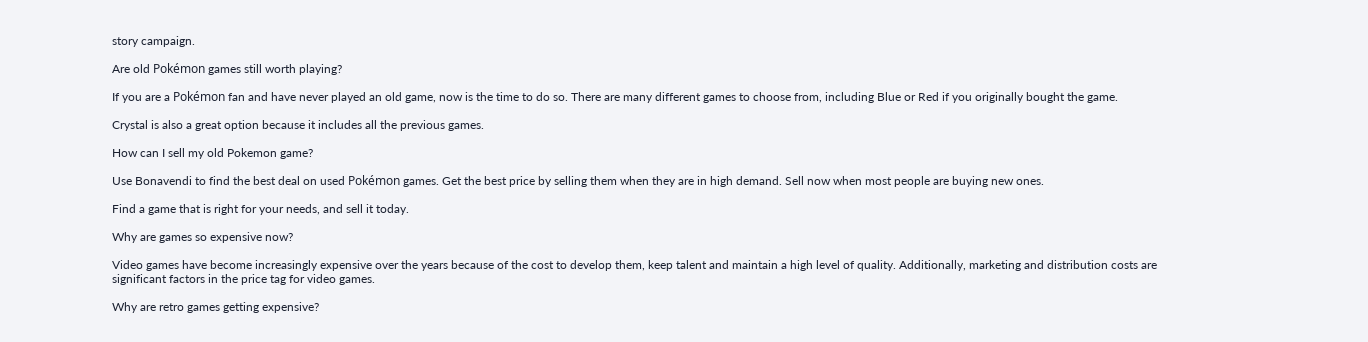story campaign.

Are old Pokémon games still worth playing?

If you are a Pokémon fan and have never played an old game, now is the time to do so. There are many different games to choose from, including Blue or Red if you originally bought the game.

Crystal is also a great option because it includes all the previous games.

How can I sell my old Pokemon game?

Use Bonavendi to find the best deal on used Pokémon games. Get the best price by selling them when they are in high demand. Sell now when most people are buying new ones.

Find a game that is right for your needs, and sell it today.

Why are games so expensive now?

Video games have become increasingly expensive over the years because of the cost to develop them, keep talent and maintain a high level of quality. Additionally, marketing and distribution costs are significant factors in the price tag for video games.

Why are retro games getting expensive?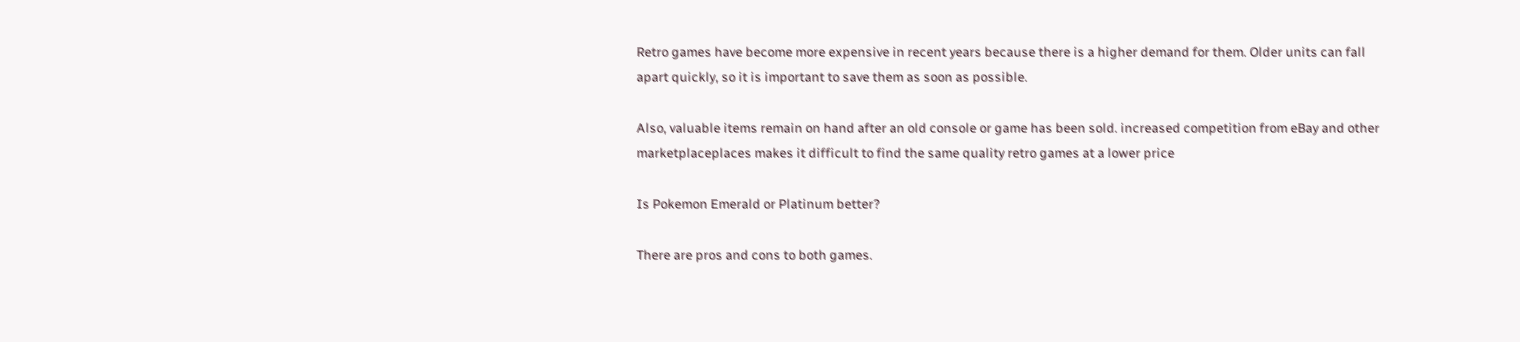Retro games have become more expensive in recent years because there is a higher demand for them. Older units can fall apart quickly, so it is important to save them as soon as possible.

Also, valuable items remain on hand after an old console or game has been sold. increased competition from eBay and other marketplaceplaces makes it difficult to find the same quality retro games at a lower price

Is Pokemon Emerald or Platinum better?

There are pros and cons to both games.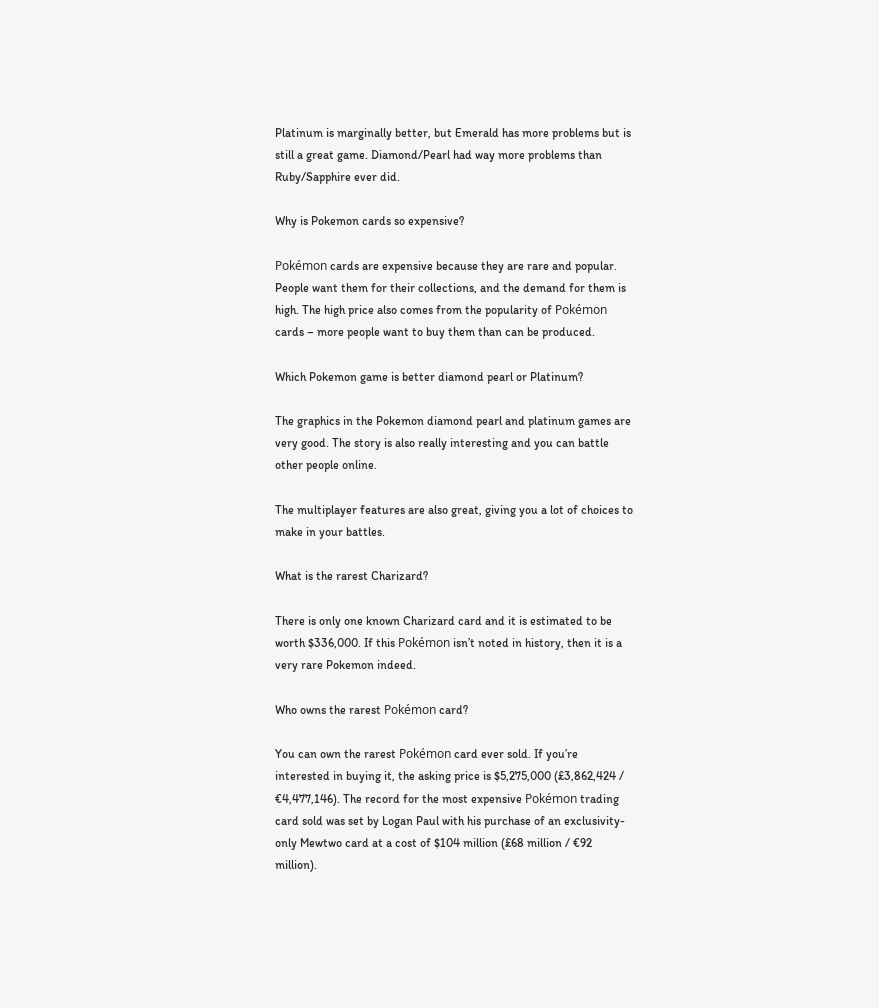Platinum is marginally better, but Emerald has more problems but is still a great game. Diamond/Pearl had way more problems than Ruby/Sapphire ever did.

Why is Pokemon cards so expensive?

Pokémon cards are expensive because they are rare and popular. People want them for their collections, and the demand for them is high. The high price also comes from the popularity of Pokémon cards – more people want to buy them than can be produced.

Which Pokemon game is better diamond pearl or Platinum?

The graphics in the Pokemon diamond pearl and platinum games are very good. The story is also really interesting and you can battle other people online.

The multiplayer features are also great, giving you a lot of choices to make in your battles.

What is the rarest Charizard?

There is only one known Charizard card and it is estimated to be worth $336,000. If this Pokémon isn’t noted in history, then it is a very rare Pokemon indeed.

Who owns the rarest Pokémon card?

You can own the rarest Pokémon card ever sold. If you’re interested in buying it, the asking price is $5,275,000 (£3,862,424 / €4,477,146). The record for the most expensive Pokémon trading card sold was set by Logan Paul with his purchase of an exclusivity-only Mewtwo card at a cost of $104 million (£68 million / €92 million).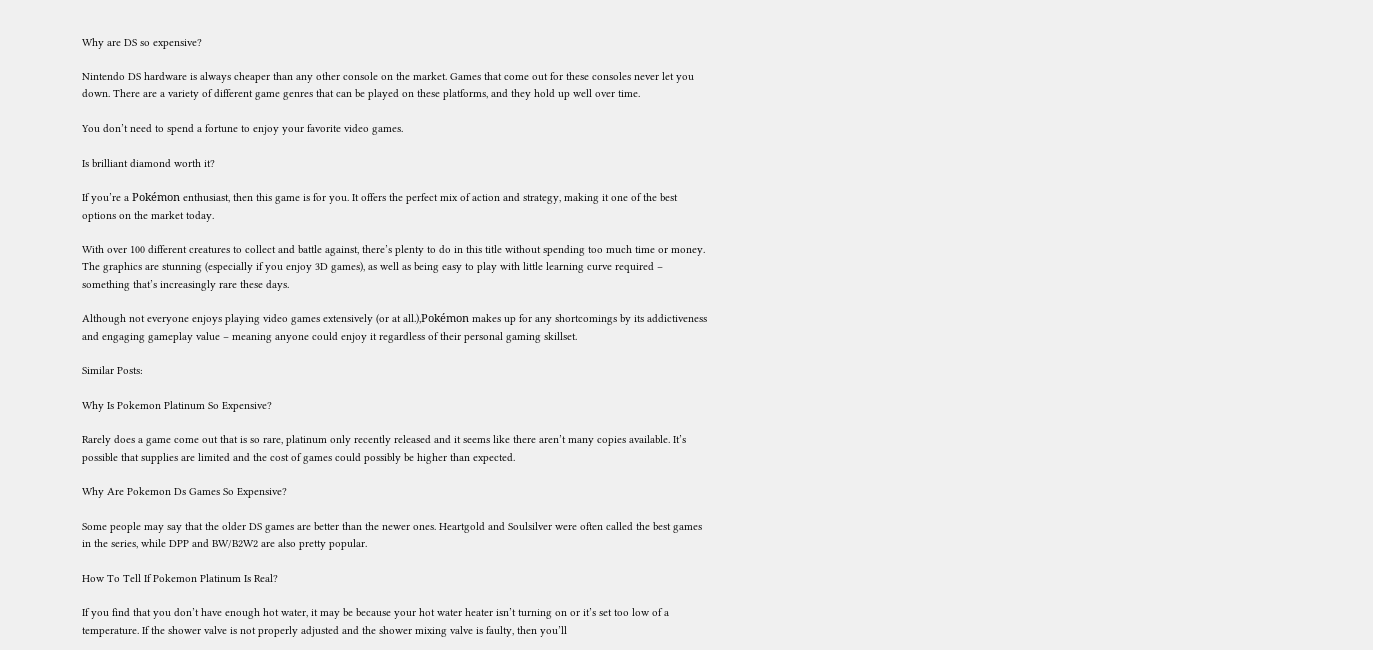Why are DS so expensive?

Nintendo DS hardware is always cheaper than any other console on the market. Games that come out for these consoles never let you down. There are a variety of different game genres that can be played on these platforms, and they hold up well over time.

You don’t need to spend a fortune to enjoy your favorite video games.

Is brilliant diamond worth it?

If you’re a Pokémon enthusiast, then this game is for you. It offers the perfect mix of action and strategy, making it one of the best options on the market today.

With over 100 different creatures to collect and battle against, there’s plenty to do in this title without spending too much time or money. The graphics are stunning (especially if you enjoy 3D games), as well as being easy to play with little learning curve required – something that’s increasingly rare these days.

Although not everyone enjoys playing video games extensively (or at all.),Pokémon makes up for any shortcomings by its addictiveness and engaging gameplay value – meaning anyone could enjoy it regardless of their personal gaming skillset.

Similar Posts:

Why Is Pokemon Platinum So Expensive?

Rarely does a game come out that is so rare, platinum only recently released and it seems like there aren’t many copies available. It’s possible that supplies are limited and the cost of games could possibly be higher than expected.

Why Are Pokemon Ds Games So Expensive?

Some people may say that the older DS games are better than the newer ones. Heartgold and Soulsilver were often called the best games in the series, while DPP and BW/B2W2 are also pretty popular.

How To Tell If Pokemon Platinum Is Real?

If you find that you don’t have enough hot water, it may be because your hot water heater isn’t turning on or it’s set too low of a temperature. If the shower valve is not properly adjusted and the shower mixing valve is faulty, then you’ll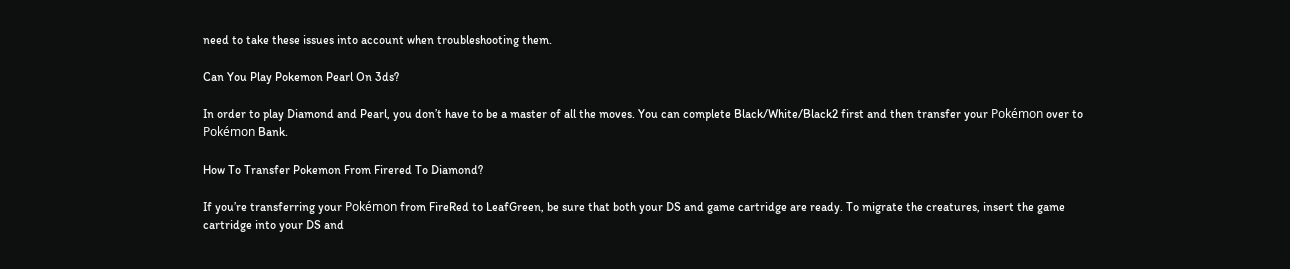need to take these issues into account when troubleshooting them.

Can You Play Pokemon Pearl On 3ds?

In order to play Diamond and Pearl, you don’t have to be a master of all the moves. You can complete Black/White/Black2 first and then transfer your Pokémon over to Pokémon Bank.

How To Transfer Pokemon From Firered To Diamond?

If you’re transferring your Pokémon from FireRed to LeafGreen, be sure that both your DS and game cartridge are ready. To migrate the creatures, insert the game cartridge into your DS and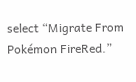select “Migrate From Pokémon FireRed.”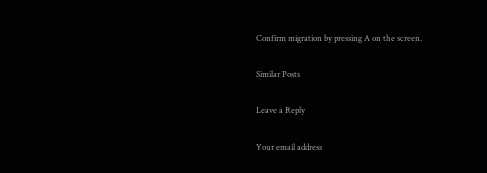Confirm migration by pressing A on the screen.

Similar Posts

Leave a Reply

Your email address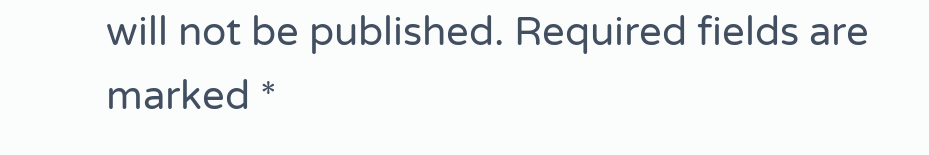will not be published. Required fields are marked *